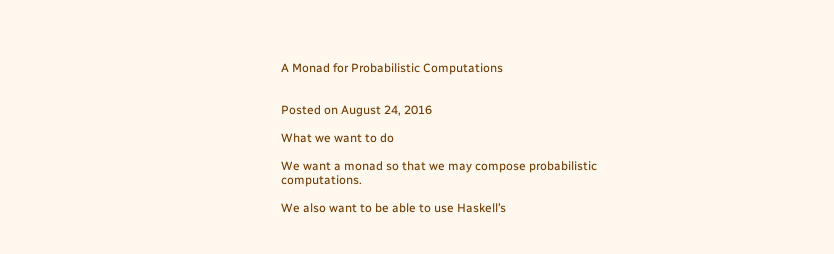A Monad for Probabilistic Computations


Posted on August 24, 2016

What we want to do

We want a monad so that we may compose probabilistic computations.

We also want to be able to use Haskell’s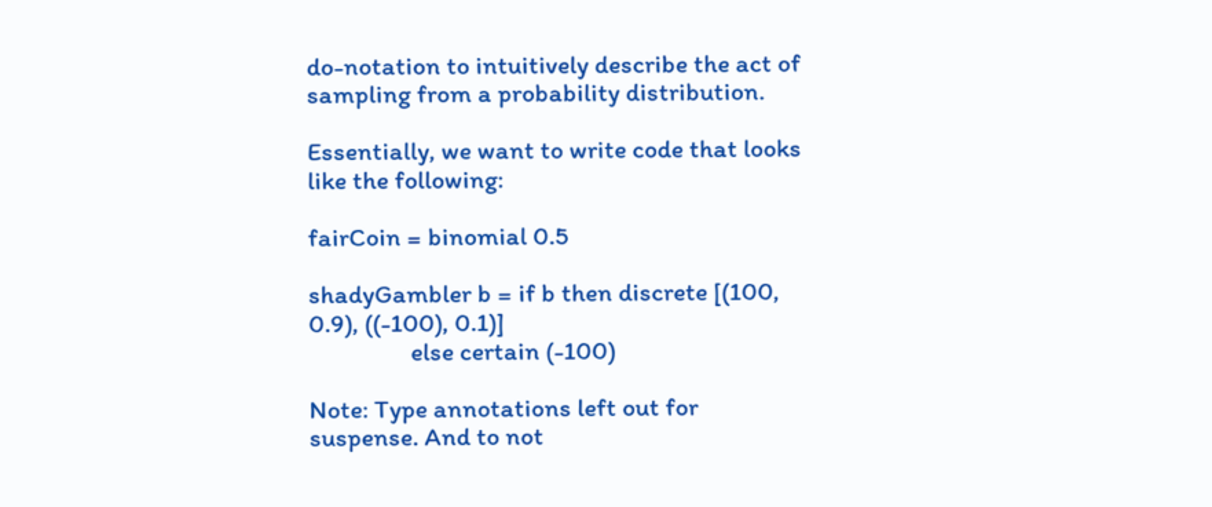do-notation to intuitively describe the act of sampling from a probability distribution.

Essentially, we want to write code that looks like the following:

fairCoin = binomial 0.5

shadyGambler b = if b then discrete [(100, 0.9), ((-100), 0.1)]
                 else certain (-100)

Note: Type annotations left out for suspense. And to not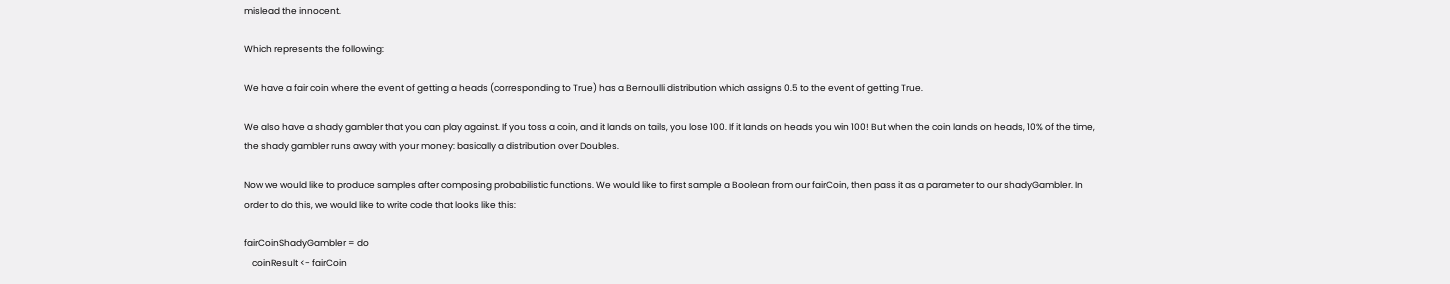mislead the innocent.

Which represents the following:

We have a fair coin where the event of getting a heads (corresponding to True) has a Bernoulli distribution which assigns 0.5 to the event of getting True.

We also have a shady gambler that you can play against. If you toss a coin, and it lands on tails, you lose 100. If it lands on heads you win 100! But when the coin lands on heads, 10% of the time, the shady gambler runs away with your money: basically a distribution over Doubles.

Now we would like to produce samples after composing probabilistic functions. We would like to first sample a Boolean from our fairCoin, then pass it as a parameter to our shadyGambler. In order to do this, we would like to write code that looks like this:

fairCoinShadyGambler = do
    coinResult <- fairCoin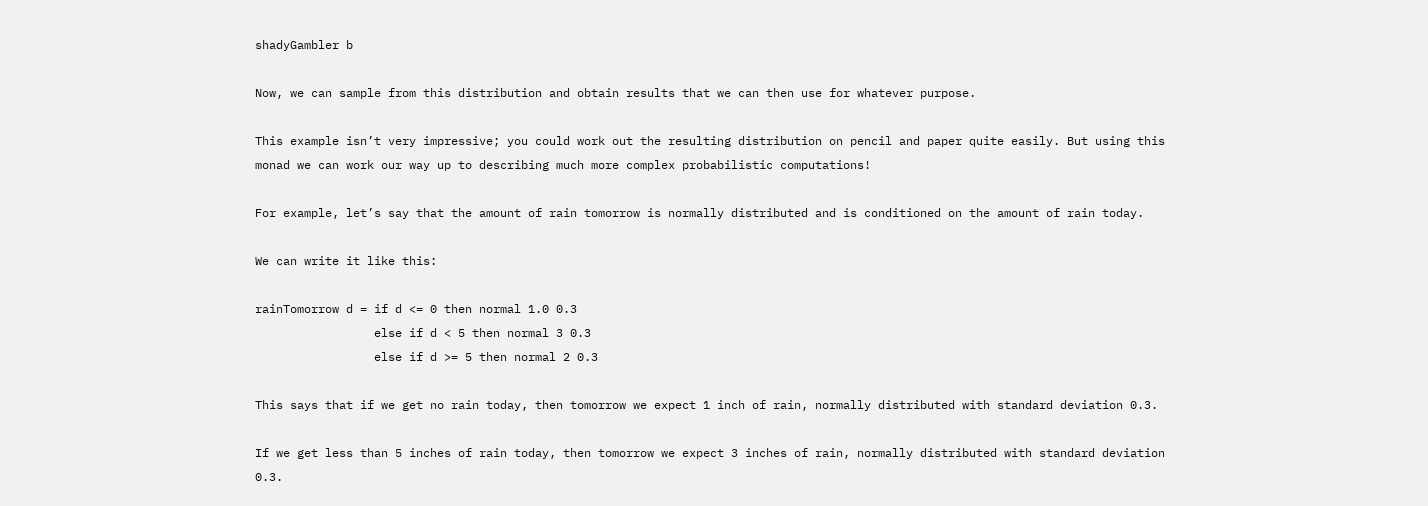shadyGambler b

Now, we can sample from this distribution and obtain results that we can then use for whatever purpose.

This example isn’t very impressive; you could work out the resulting distribution on pencil and paper quite easily. But using this monad we can work our way up to describing much more complex probabilistic computations!

For example, let’s say that the amount of rain tomorrow is normally distributed and is conditioned on the amount of rain today.

We can write it like this:

rainTomorrow d = if d <= 0 then normal 1.0 0.3
                 else if d < 5 then normal 3 0.3
                 else if d >= 5 then normal 2 0.3

This says that if we get no rain today, then tomorrow we expect 1 inch of rain, normally distributed with standard deviation 0.3.

If we get less than 5 inches of rain today, then tomorrow we expect 3 inches of rain, normally distributed with standard deviation 0.3.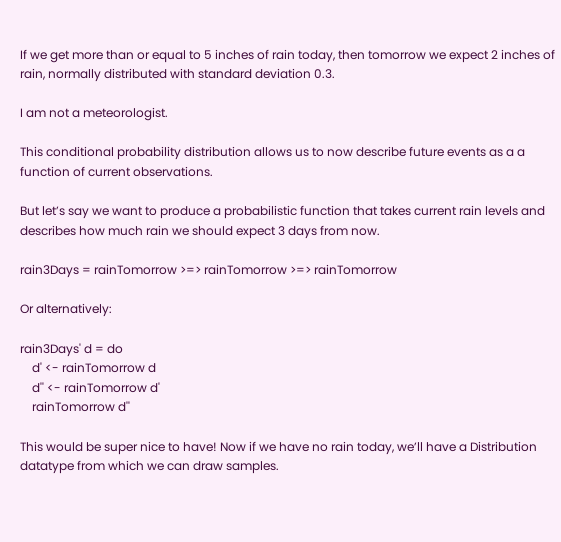If we get more than or equal to 5 inches of rain today, then tomorrow we expect 2 inches of rain, normally distributed with standard deviation 0.3.

I am not a meteorologist.

This conditional probability distribution allows us to now describe future events as a a function of current observations.

But let’s say we want to produce a probabilistic function that takes current rain levels and describes how much rain we should expect 3 days from now.

rain3Days = rainTomorrow >=> rainTomorrow >=> rainTomorrow

Or alternatively:

rain3Days' d = do
    d' <- rainTomorrow d
    d'' <- rainTomorrow d'
    rainTomorrow d''

This would be super nice to have! Now if we have no rain today, we’ll have a Distribution datatype from which we can draw samples.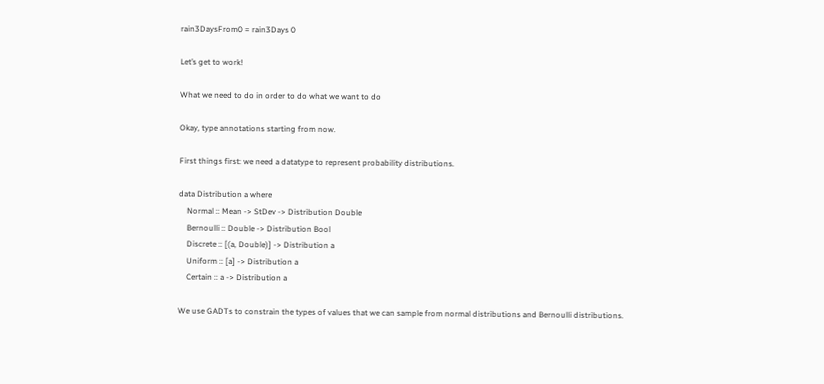rain3DaysFrom0 = rain3Days 0

Let’s get to work!

What we need to do in order to do what we want to do

Okay, type annotations starting from now.

First things first: we need a datatype to represent probability distributions.

data Distribution a where
    Normal :: Mean -> StDev -> Distribution Double
    Bernoulli :: Double -> Distribution Bool
    Discrete :: [(a, Double)] -> Distribution a
    Uniform :: [a] -> Distribution a
    Certain :: a -> Distribution a

We use GADTs to constrain the types of values that we can sample from normal distributions and Bernoulli distributions.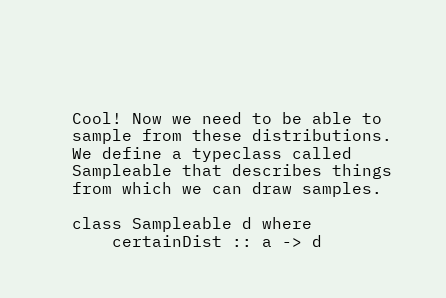Cool! Now we need to be able to sample from these distributions. We define a typeclass called Sampleable that describes things from which we can draw samples.

class Sampleable d where
    certainDist :: a -> d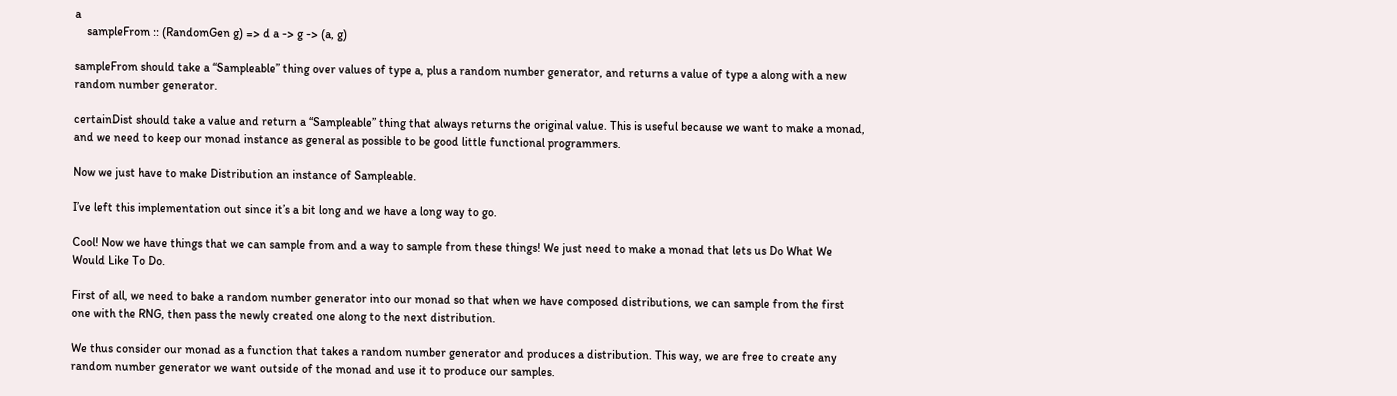a
    sampleFrom :: (RandomGen g) => d a -> g -> (a, g)

sampleFrom should take a “Sampleable” thing over values of type a, plus a random number generator, and returns a value of type a along with a new random number generator.

certainDist should take a value and return a “Sampleable” thing that always returns the original value. This is useful because we want to make a monad, and we need to keep our monad instance as general as possible to be good little functional programmers.

Now we just have to make Distribution an instance of Sampleable.

I’ve left this implementation out since it’s a bit long and we have a long way to go.

Cool! Now we have things that we can sample from and a way to sample from these things! We just need to make a monad that lets us Do What We Would Like To Do.

First of all, we need to bake a random number generator into our monad so that when we have composed distributions, we can sample from the first one with the RNG, then pass the newly created one along to the next distribution.

We thus consider our monad as a function that takes a random number generator and produces a distribution. This way, we are free to create any random number generator we want outside of the monad and use it to produce our samples.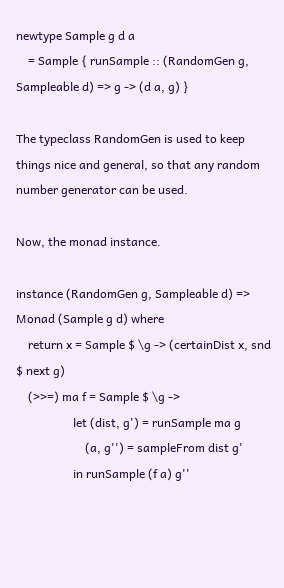newtype Sample g d a
    = Sample { runSample :: (RandomGen g, Sampleable d) => g -> (d a, g) }

The typeclass RandomGen is used to keep things nice and general, so that any random number generator can be used.

Now, the monad instance.

instance (RandomGen g, Sampleable d) => Monad (Sample g d) where
    return x = Sample $ \g -> (certainDist x, snd $ next g)
    (>>=) ma f = Sample $ \g ->
                   let (dist, g') = runSample ma g
                       (a, g'') = sampleFrom dist g'
                   in runSample (f a) g''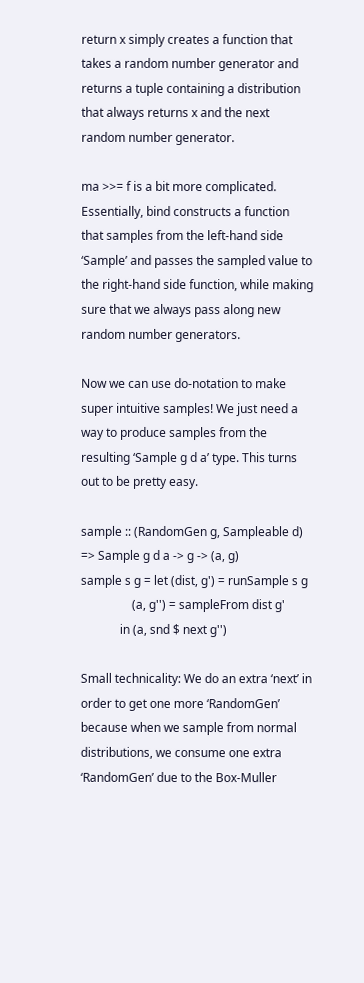return x simply creates a function that takes a random number generator and returns a tuple containing a distribution that always returns x and the next random number generator.

ma >>= f is a bit more complicated. Essentially, bind constructs a function that samples from the left-hand side ‘Sample’ and passes the sampled value to the right-hand side function, while making sure that we always pass along new random number generators.

Now we can use do-notation to make super intuitive samples! We just need a way to produce samples from the resulting ‘Sample g d a’ type. This turns out to be pretty easy.

sample :: (RandomGen g, Sampleable d) => Sample g d a -> g -> (a, g)
sample s g = let (dist, g') = runSample s g
                 (a, g'') = sampleFrom dist g'
             in (a, snd $ next g'')

Small technicality: We do an extra ‘next’ in order to get one more ‘RandomGen’ because when we sample from normal distributions, we consume one extra ‘RandomGen’ due to the Box-Muller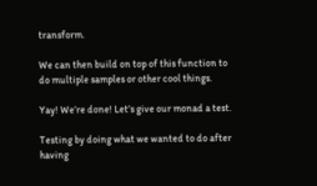transform.

We can then build on top of this function to do multiple samples or other cool things.

Yay! We’re done! Let’s give our monad a test.

Testing by doing what we wanted to do after having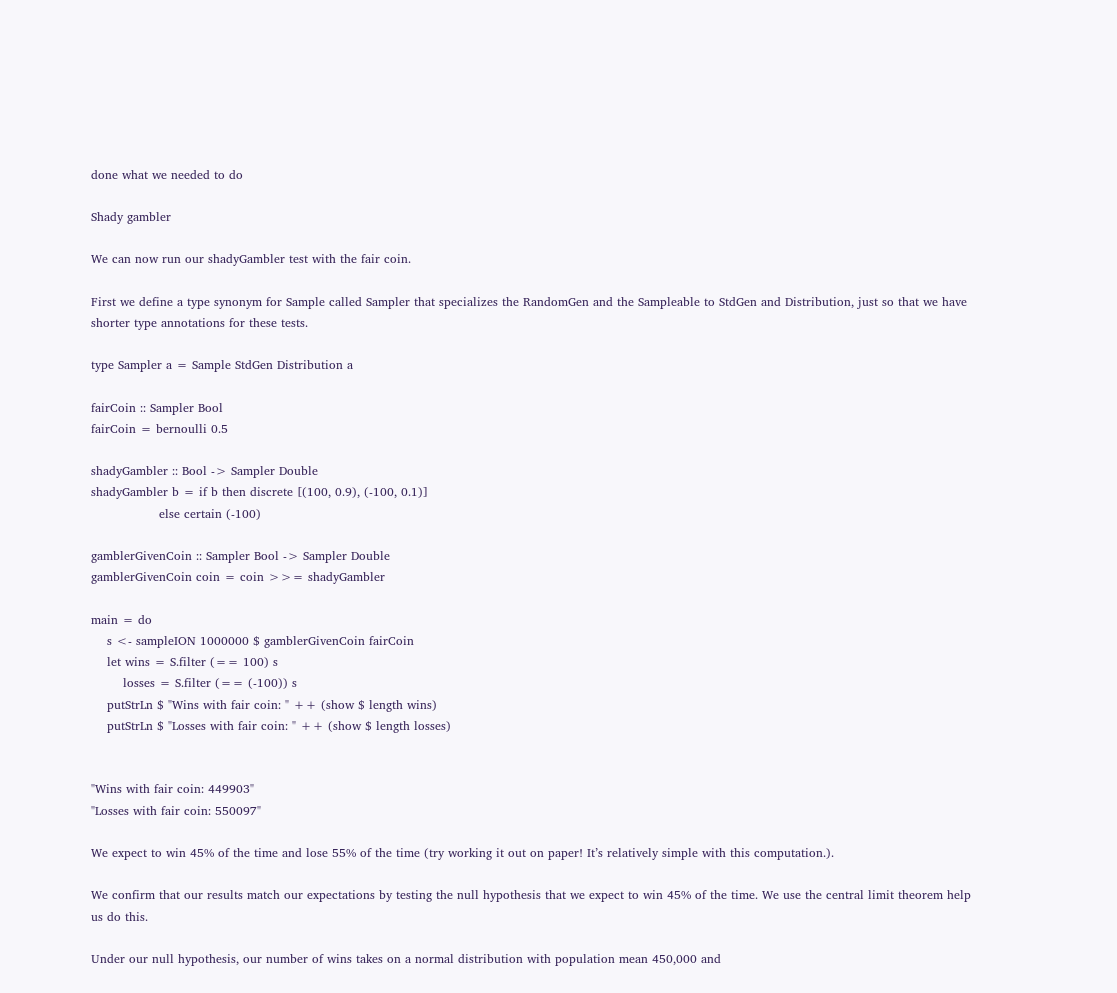done what we needed to do

Shady gambler

We can now run our shadyGambler test with the fair coin.

First we define a type synonym for Sample called Sampler that specializes the RandomGen and the Sampleable to StdGen and Distribution, just so that we have shorter type annotations for these tests.

type Sampler a = Sample StdGen Distribution a

fairCoin :: Sampler Bool
fairCoin = bernoulli 0.5

shadyGambler :: Bool -> Sampler Double
shadyGambler b = if b then discrete [(100, 0.9), (-100, 0.1)]
                 else certain (-100)

gamblerGivenCoin :: Sampler Bool -> Sampler Double
gamblerGivenCoin coin = coin >>= shadyGambler

main = do
    s <- sampleION 1000000 $ gamblerGivenCoin fairCoin
    let wins = S.filter (== 100) s
        losses = S.filter (== (-100)) s
    putStrLn $ "Wins with fair coin: " ++ (show $ length wins)
    putStrLn $ "Losses with fair coin: " ++ (show $ length losses)


"Wins with fair coin: 449903"
"Losses with fair coin: 550097"

We expect to win 45% of the time and lose 55% of the time (try working it out on paper! It’s relatively simple with this computation.).

We confirm that our results match our expectations by testing the null hypothesis that we expect to win 45% of the time. We use the central limit theorem help us do this.

Under our null hypothesis, our number of wins takes on a normal distribution with population mean 450,000 and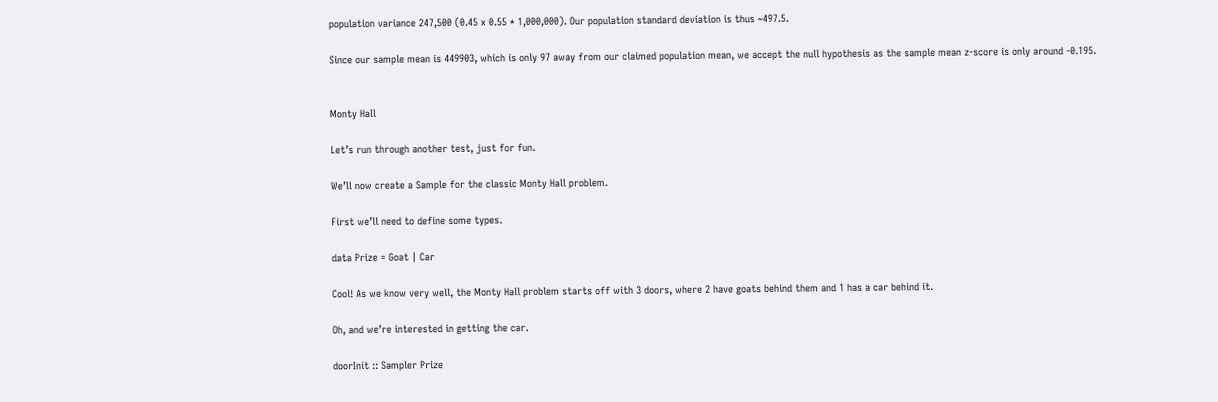population variance 247,500 (0.45 x 0.55 * 1,000,000). Our population standard deviation is thus ~497.5.

Since our sample mean is 449903, which is only 97 away from our claimed population mean, we accept the null hypothesis as the sample mean z-score is only around -0.195.


Monty Hall

Let’s run through another test, just for fun.

We’ll now create a Sample for the classic Monty Hall problem.

First we’ll need to define some types.

data Prize = Goat | Car

Cool! As we know very well, the Monty Hall problem starts off with 3 doors, where 2 have goats behind them and 1 has a car behind it.

Oh, and we’re interested in getting the car.

doorInit :: Sampler Prize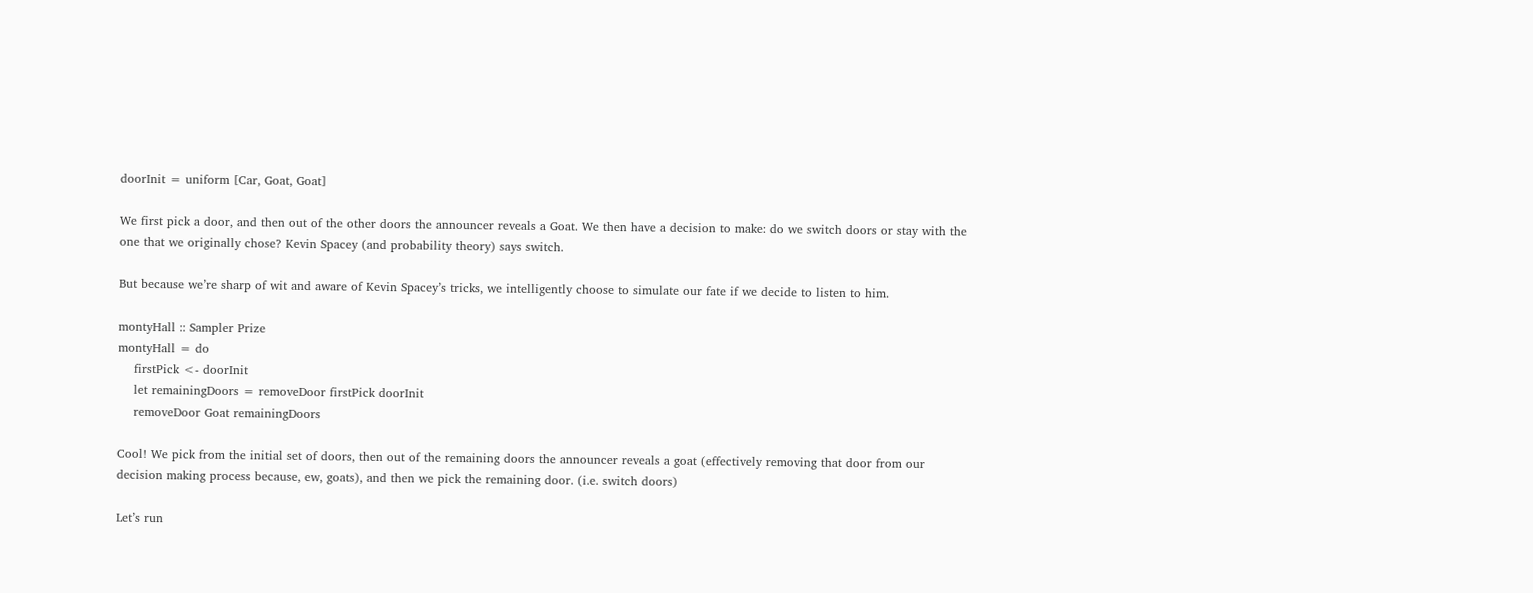doorInit = uniform [Car, Goat, Goat]

We first pick a door, and then out of the other doors the announcer reveals a Goat. We then have a decision to make: do we switch doors or stay with the one that we originally chose? Kevin Spacey (and probability theory) says switch.

But because we’re sharp of wit and aware of Kevin Spacey’s tricks, we intelligently choose to simulate our fate if we decide to listen to him.

montyHall :: Sampler Prize
montyHall = do
    firstPick <- doorInit
    let remainingDoors = removeDoor firstPick doorInit
    removeDoor Goat remainingDoors

Cool! We pick from the initial set of doors, then out of the remaining doors the announcer reveals a goat (effectively removing that door from our decision making process because, ew, goats), and then we pick the remaining door. (i.e. switch doors)

Let’s run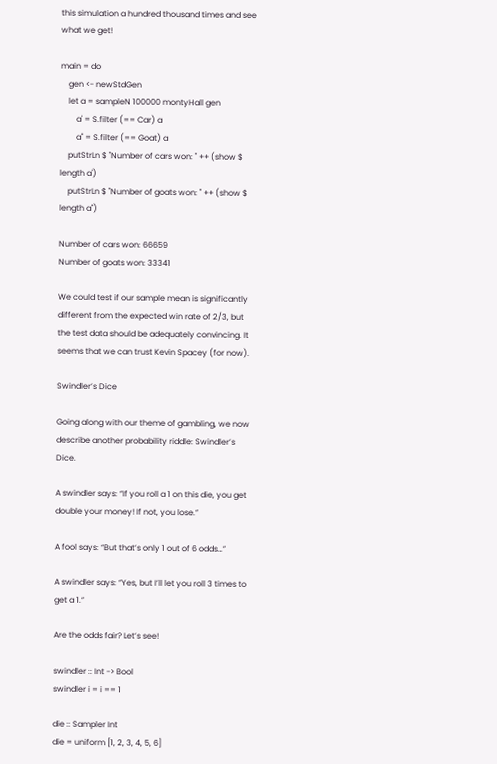this simulation a hundred thousand times and see what we get!

main = do
    gen <- newStdGen
    let a = sampleN 100000 montyHall gen
        a' = S.filter (== Car) a
        a'' = S.filter (== Goat) a
    putStrLn $ "Number of cars won: " ++ (show $ length a')
    putStrLn $ "Number of goats won: " ++ (show $ length a'')

Number of cars won: 66659
Number of goats won: 33341

We could test if our sample mean is significantly different from the expected win rate of 2/3, but the test data should be adequately convincing. It seems that we can trust Kevin Spacey (for now).

Swindler’s Dice

Going along with our theme of gambling, we now describe another probability riddle: Swindler’s Dice.

A swindler says: “If you roll a 1 on this die, you get double your money! If not, you lose.”

A fool says: “But that’s only 1 out of 6 odds…”

A swindler says: “Yes, but I’ll let you roll 3 times to get a 1.”

Are the odds fair? Let’s see!

swindler :: Int -> Bool
swindler i = i == 1

die :: Sampler Int
die = uniform [1, 2, 3, 4, 5, 6]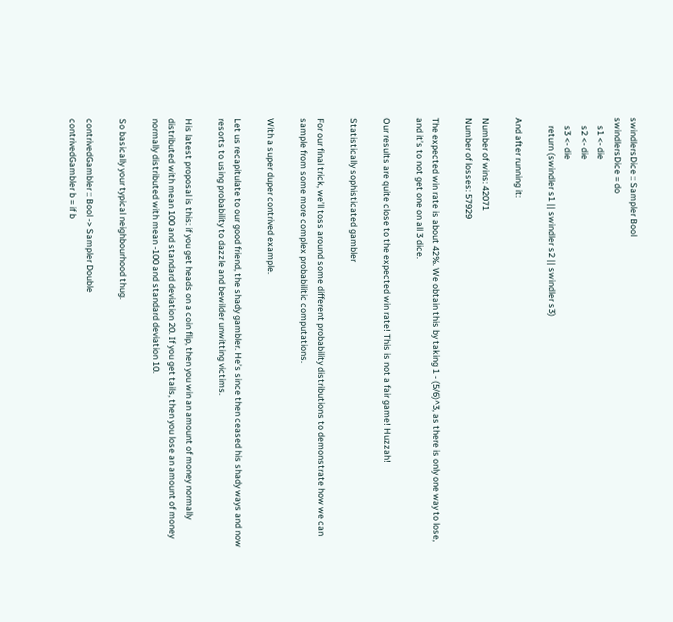swindlersDice :: Sampler Bool
swindlersDice = do
    s1 <- die
    s2 <- die
    s3 <- die
    return (swindler s1 || swindler s2 || swindler s3)

And after running it:

Number of wins: 42071
Number of losses: 57929

The expected win rate is about 42%. We obtain this by taking 1 - (5/6)^3, as there is only one way to lose, and it’s to not get one on all 3 dice.

Our results are quite close to the expected win rate! This is not a fair game! Huzzah!

Statistically sophisticated gambler

For our final trick, we’ll toss around some different probability distributions to demonstrate how we can sample from some more complex probabilitic computations.

With a super duper contrived example.

Let us recapitulate to our good friend, the shady gambler. He’s since then ceased his shady ways and now resorts to using probability to dazzle and bewilder unwitting victims.

His latest proposal is this: if you get heads on a coin flip, then you win an amount of money normally distributed with mean 100 and standard deviation 20. If you get tails, then you lose an amount of money normally distributed with mean -100 and standard deviation 10.

So basically your typical neighbourhood thug.

contrivedGambler :: Bool -> Sampler Double
contrivedGambler b = if b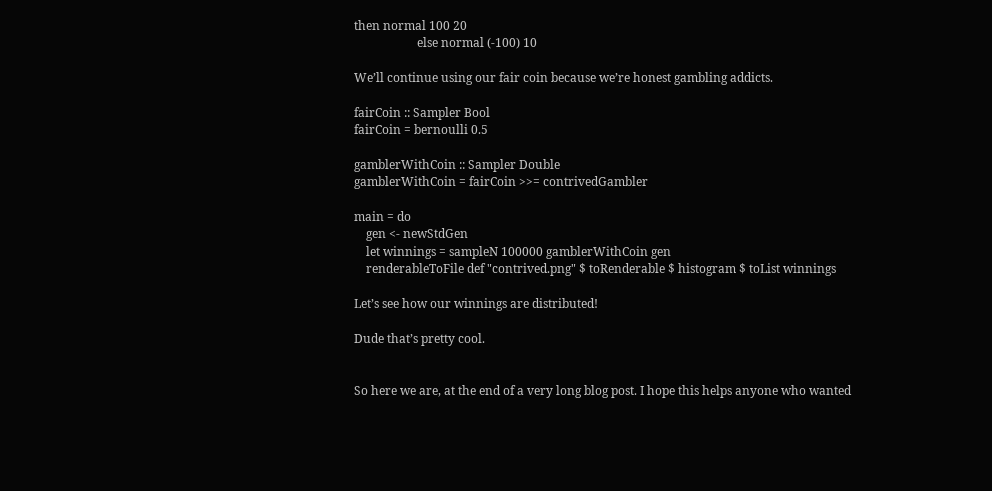then normal 100 20
                     else normal (-100) 10

We’ll continue using our fair coin because we’re honest gambling addicts.

fairCoin :: Sampler Bool
fairCoin = bernoulli 0.5

gamblerWithCoin :: Sampler Double
gamblerWithCoin = fairCoin >>= contrivedGambler

main = do
    gen <- newStdGen
    let winnings = sampleN 100000 gamblerWithCoin gen
    renderableToFile def "contrived.png" $ toRenderable $ histogram $ toList winnings

Let’s see how our winnings are distributed!

Dude that’s pretty cool.


So here we are, at the end of a very long blog post. I hope this helps anyone who wanted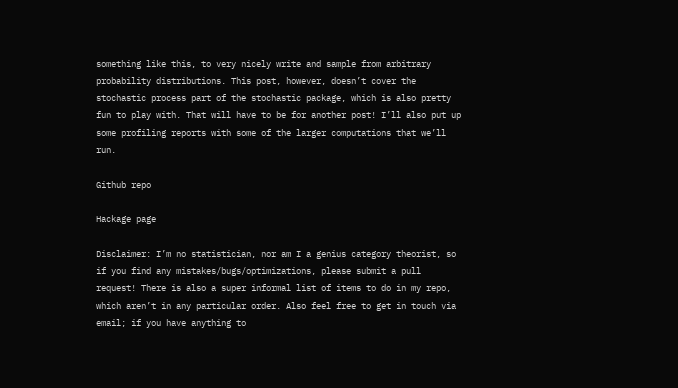something like this, to very nicely write and sample from arbitrary probability distributions. This post, however, doesn’t cover the stochastic process part of the stochastic package, which is also pretty fun to play with. That will have to be for another post! I’ll also put up some profiling reports with some of the larger computations that we’ll run.

Github repo

Hackage page

Disclaimer: I’m no statistician, nor am I a genius category theorist, so if you find any mistakes/bugs/optimizations, please submit a pull request! There is also a super informal list of items to do in my repo, which aren’t in any particular order. Also feel free to get in touch via email; if you have anything to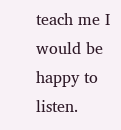teach me I would be happy to listen.